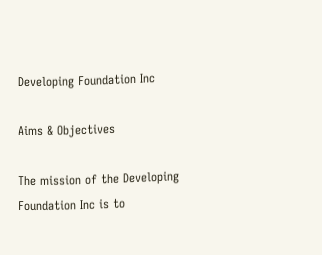Developing Foundation Inc

Aims & Objectives

The mission of the Developing Foundation Inc is to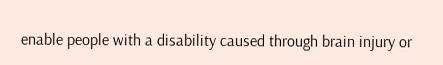enable people with a disability caused through brain injury or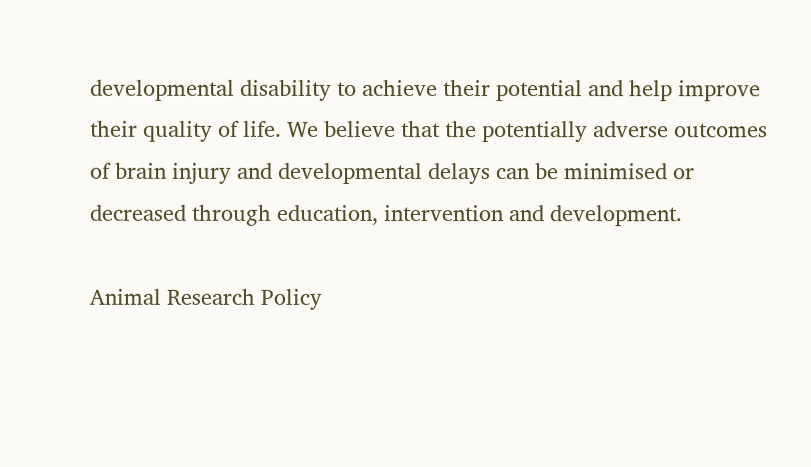developmental disability to achieve their potential and help improve their quality of life. We believe that the potentially adverse outcomes of brain injury and developmental delays can be minimised or decreased through education, intervention and development.

Animal Research Policy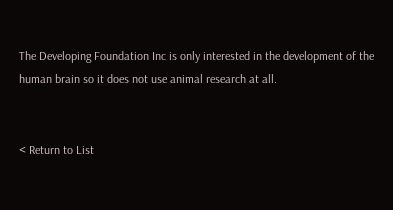The Developing Foundation Inc is only interested in the development of the human brain so it does not use animal research at all.


< Return to List